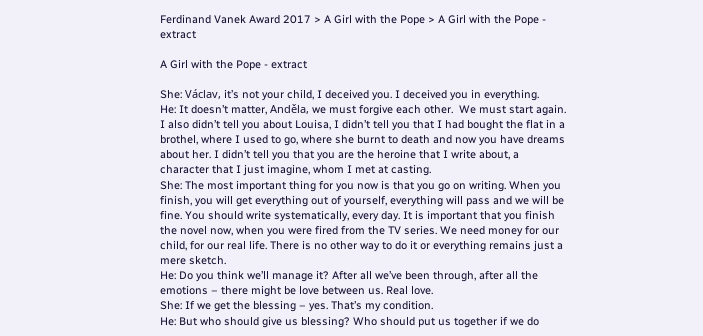Ferdinand Vanek Award 2017 > A Girl with the Pope > A Girl with the Pope - extract

A Girl with the Pope - extract

She: Václav, it’s not your child, I deceived you. I deceived you in everything.
He: It doesn’t matter, Anděla, we must forgive each other.  We must start again. I also didn’t tell you about Louisa, I didn’t tell you that I had bought the flat in a brothel, where I used to go, where she burnt to death and now you have dreams about her. I didn’t tell you that you are the heroine that I write about, a character that I just imagine, whom I met at casting.
She: The most important thing for you now is that you go on writing. When you finish, you will get everything out of yourself, everything will pass and we will be fine. You should write systematically, every day. It is important that you finish the novel now, when you were fired from the TV series. We need money for our child, for our real life. There is no other way to do it or everything remains just a mere sketch.
He: Do you think we’ll manage it? After all we’ve been through, after all the emotions – there might be love between us. Real love.
She: If we get the blessing – yes. That’s my condition.
He: But who should give us blessing? Who should put us together if we do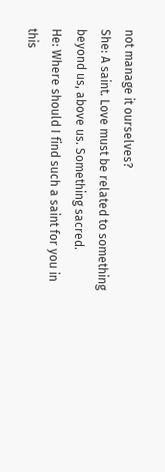not manage it ourselves?
She: A saint. Love must be related to something beyond us, above us. Something sacred.
He: Where should I find such a saint for you in this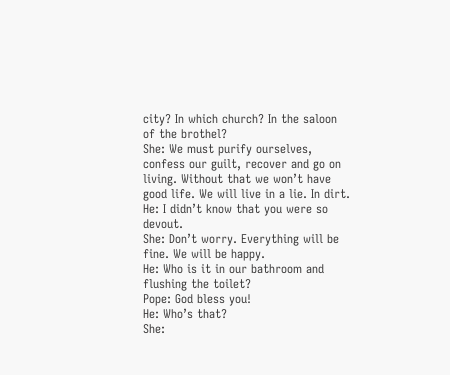city? In which church? In the saloon of the brothel?
She: We must purify ourselves, confess our guilt, recover and go on living. Without that we won’t have good life. We will live in a lie. In dirt.
He: I didn’t know that you were so devout.
She: Don’t worry. Everything will be fine. We will be happy.
He: Who is it in our bathroom and flushing the toilet?
Pope: God bless you!
He: Who’s that?
She: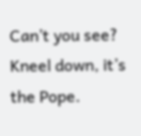Can’t you see? Kneel down, it’s the Pope.